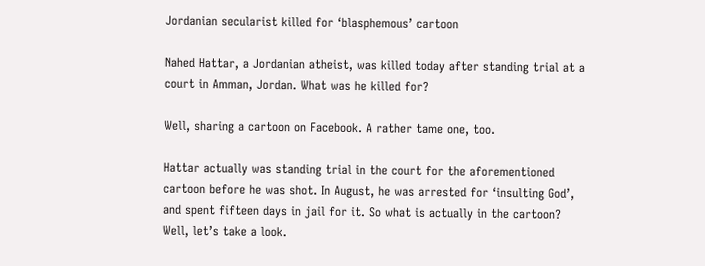Jordanian secularist killed for ‘blasphemous’ cartoon

Nahed Hattar, a Jordanian atheist, was killed today after standing trial at a court in Amman, Jordan. What was he killed for?

Well, sharing a cartoon on Facebook. A rather tame one, too.

Hattar actually was standing trial in the court for the aforementioned cartoon before he was shot. In August, he was arrested for ‘insulting God’, and spent fifteen days in jail for it. So what is actually in the cartoon? Well, let’s take a look.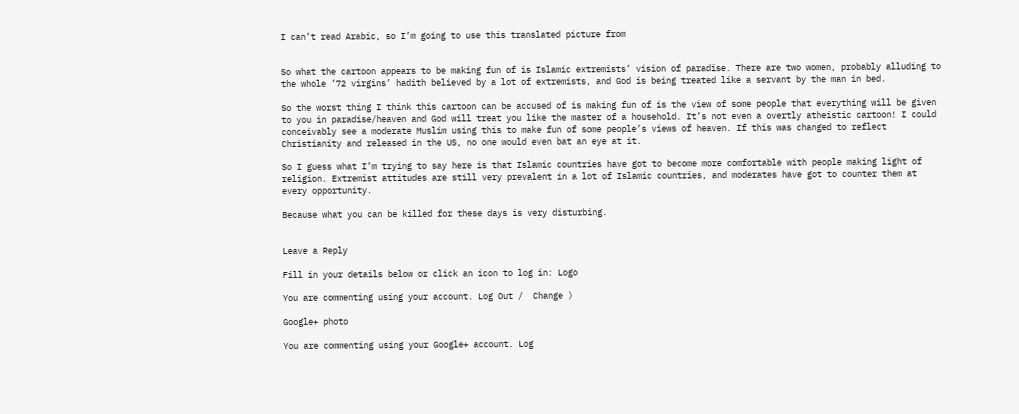I can’t read Arabic, so I’m going to use this translated picture from


So what the cartoon appears to be making fun of is Islamic extremists’ vision of paradise. There are two women, probably alluding to the whole ’72 virgins’ hadith believed by a lot of extremists, and God is being treated like a servant by the man in bed.

So the worst thing I think this cartoon can be accused of is making fun of is the view of some people that everything will be given to you in paradise/heaven and God will treat you like the master of a household. It’s not even a overtly atheistic cartoon! I could conceivably see a moderate Muslim using this to make fun of some people’s views of heaven. If this was changed to reflect Christianity and released in the US, no one would even bat an eye at it.

So I guess what I’m trying to say here is that Islamic countries have got to become more comfortable with people making light of religion. Extremist attitudes are still very prevalent in a lot of Islamic countries, and moderates have got to counter them at every opportunity.

Because what you can be killed for these days is very disturbing.


Leave a Reply

Fill in your details below or click an icon to log in: Logo

You are commenting using your account. Log Out /  Change )

Google+ photo

You are commenting using your Google+ account. Log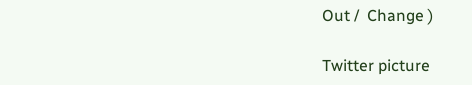Out /  Change )

Twitter picture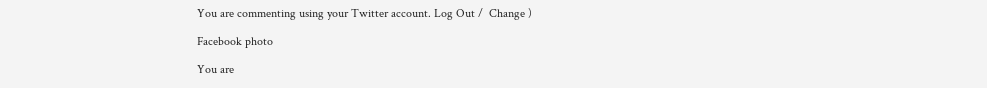You are commenting using your Twitter account. Log Out /  Change )

Facebook photo

You are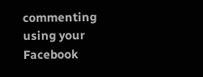commenting using your Facebook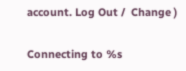account. Log Out /  Change )


Connecting to %s